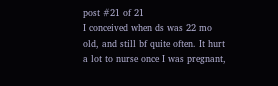post #21 of 21
I conceived when ds was 22 mo old, and still bf quite often. It hurt a lot to nurse once I was pregnant,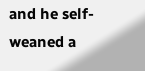and he self-weaned a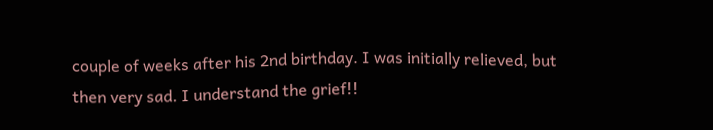couple of weeks after his 2nd birthday. I was initially relieved, but then very sad. I understand the grief!!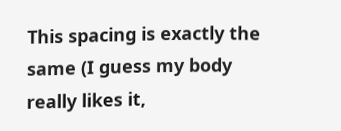This spacing is exactly the same (I guess my body really likes it,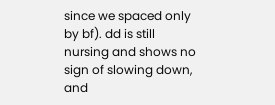since we spaced only by bf). dd is still nursing and shows no sign of slowing down, and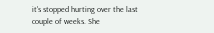it's stopped hurting over the last couple of weeks. She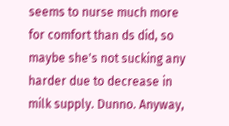seems to nurse much more for comfort than ds did, so maybe she's not sucking any harder due to decrease in milk supply. Dunno. Anyway,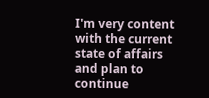I'm very content with the current state of affairs and plan to continue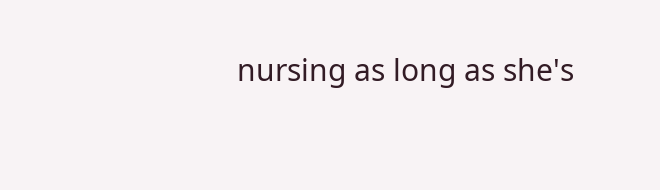nursing as long as she's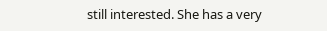still interested. She has a very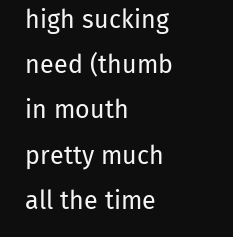high sucking need (thumb in mouth pretty much all the time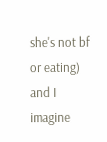she's not bf or eating) and I imagine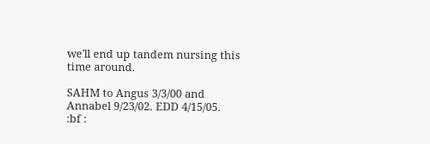we'll end up tandem nursing this time around.

SAHM to Angus 3/3/00 and Annabel 9/23/02. EDD 4/15/05.
:bf :